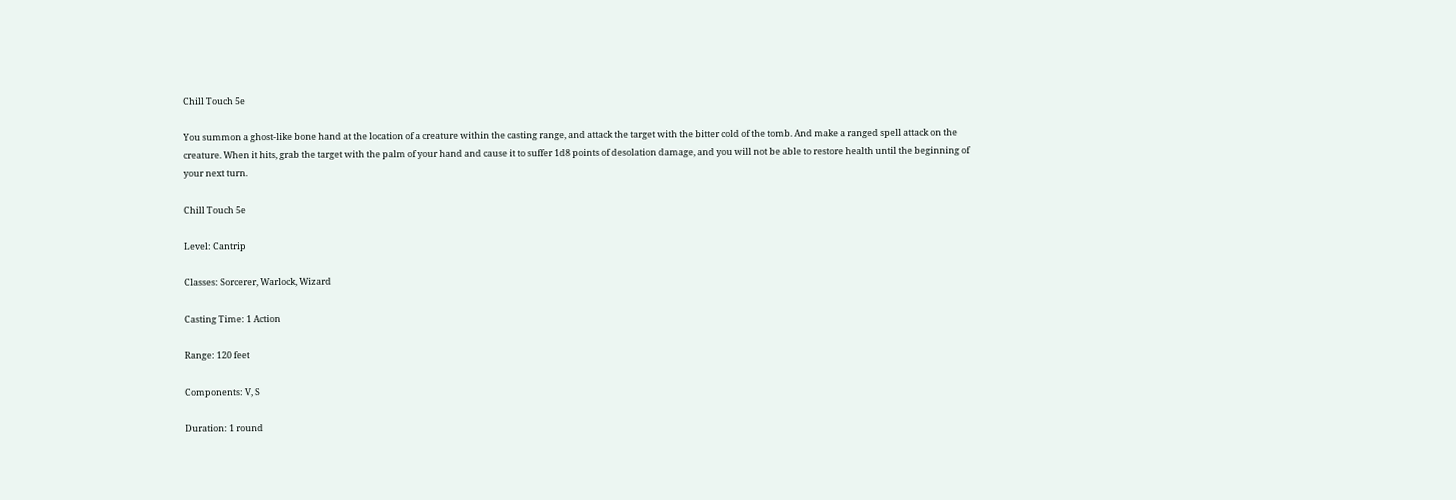Chill Touch 5e

You summon a ghost-like bone hand at the location of a creature within the casting range, and attack the target with the bitter cold of the tomb. And make a ranged spell attack on the creature. When it hits, grab the target with the palm of your hand and cause it to suffer 1d8 points of desolation damage, and you will not be able to restore health until the beginning of your next turn.

Chill Touch 5e

Level: Cantrip

Classes: Sorcerer, Warlock, Wizard

Casting Time: 1 Action

Range: 120 feet

Components: V, S

Duration: 1 round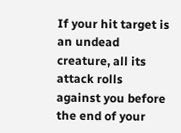If your hit target is an undead creature, all its attack rolls against you before the end of your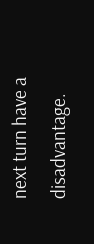next turn have a disadvantage.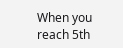When you reach 5th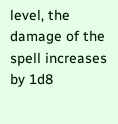level, the damage of the spell increases by 1d8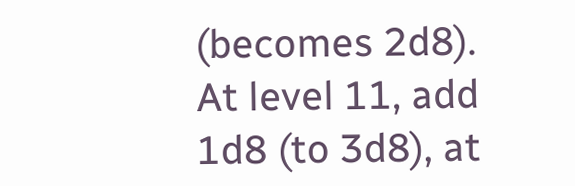(becomes 2d8). At level 11, add 1d8 (to 3d8), at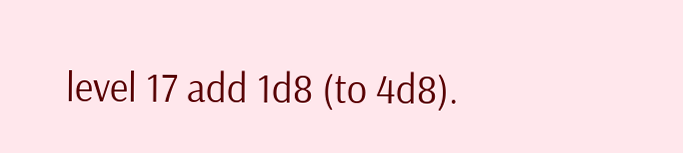level 17 add 1d8 (to 4d8).